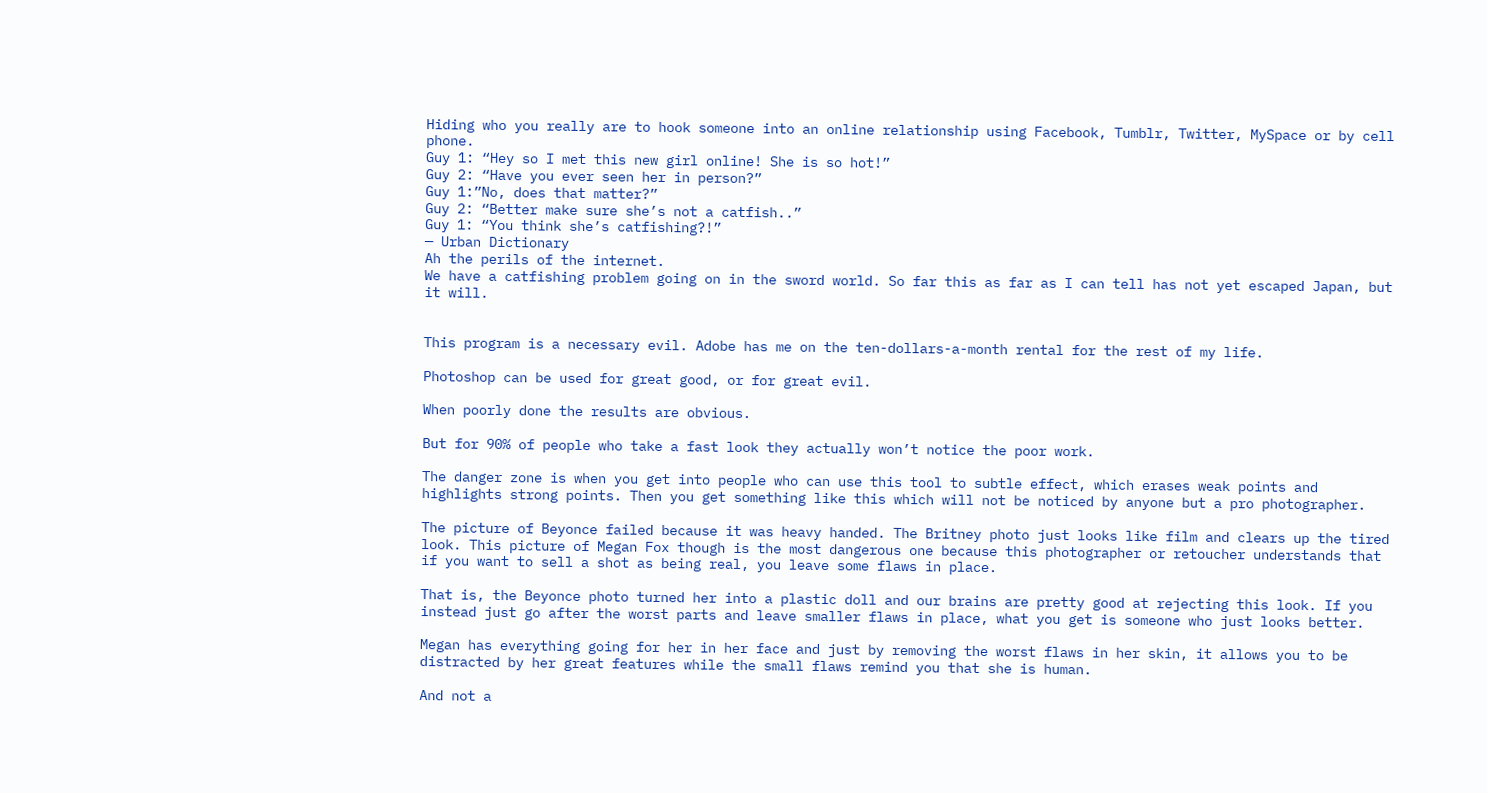Hiding who you really are to hook someone into an online relationship using Facebook, Tumblr, Twitter, MySpace or by cell phone.
Guy 1: “Hey so I met this new girl online! She is so hot!”
Guy 2: “Have you ever seen her in person?”
Guy 1:”No, does that matter?”
Guy 2: “Better make sure she’s not a catfish..”
Guy 1: “You think she’s catfishing?!”
— Urban Dictionary
Ah the perils of the internet.
We have a catfishing problem going on in the sword world. So far this as far as I can tell has not yet escaped Japan, but it will.


This program is a necessary evil. Adobe has me on the ten-dollars-a-month rental for the rest of my life.

Photoshop can be used for great good, or for great evil.

When poorly done the results are obvious.

But for 90% of people who take a fast look they actually won’t notice the poor work.

The danger zone is when you get into people who can use this tool to subtle effect, which erases weak points and highlights strong points. Then you get something like this which will not be noticed by anyone but a pro photographer.

The picture of Beyonce failed because it was heavy handed. The Britney photo just looks like film and clears up the tired look. This picture of Megan Fox though is the most dangerous one because this photographer or retoucher understands that if you want to sell a shot as being real, you leave some flaws in place.

That is, the Beyonce photo turned her into a plastic doll and our brains are pretty good at rejecting this look. If you instead just go after the worst parts and leave smaller flaws in place, what you get is someone who just looks better.

Megan has everything going for her in her face and just by removing the worst flaws in her skin, it allows you to be distracted by her great features while the small flaws remind you that she is human.

And not a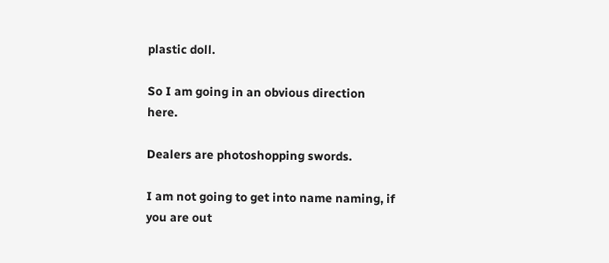plastic doll.

So I am going in an obvious direction here.

Dealers are photoshopping swords.

I am not going to get into name naming, if you are out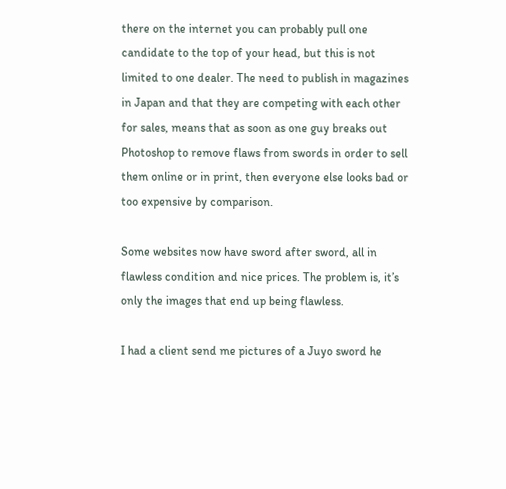there on the internet you can probably pull one candidate to the top of your head, but this is not limited to one dealer. The need to publish in magazines in Japan and that they are competing with each other for sales, means that as soon as one guy breaks out Photoshop to remove flaws from swords in order to sell them online or in print, then everyone else looks bad or too expensive by comparison.

Some websites now have sword after sword, all in flawless condition and nice prices. The problem is, it’s only the images that end up being flawless.

I had a client send me pictures of a Juyo sword he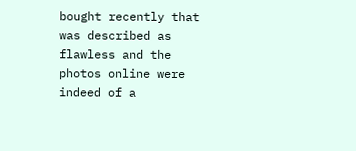bought recently that was described as flawless and the photos online were indeed of a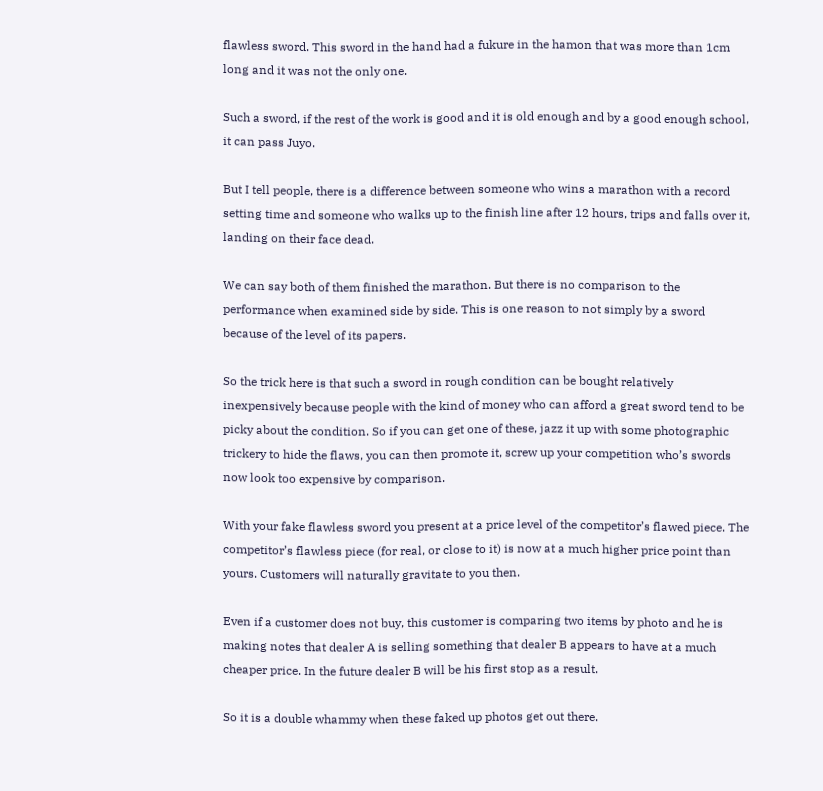flawless sword. This sword in the hand had a fukure in the hamon that was more than 1cm long and it was not the only one.

Such a sword, if the rest of the work is good and it is old enough and by a good enough school, it can pass Juyo.

But I tell people, there is a difference between someone who wins a marathon with a record setting time and someone who walks up to the finish line after 12 hours, trips and falls over it, landing on their face dead.

We can say both of them finished the marathon. But there is no comparison to the performance when examined side by side. This is one reason to not simply by a sword because of the level of its papers.

So the trick here is that such a sword in rough condition can be bought relatively inexpensively because people with the kind of money who can afford a great sword tend to be picky about the condition. So if you can get one of these, jazz it up with some photographic trickery to hide the flaws, you can then promote it, screw up your competition who’s swords now look too expensive by comparison.

With your fake flawless sword you present at a price level of the competitor’s flawed piece. The competitor’s flawless piece (for real, or close to it) is now at a much higher price point than yours. Customers will naturally gravitate to you then.

Even if a customer does not buy, this customer is comparing two items by photo and he is making notes that dealer A is selling something that dealer B appears to have at a much cheaper price. In the future dealer B will be his first stop as a result.

So it is a double whammy when these faked up photos get out there.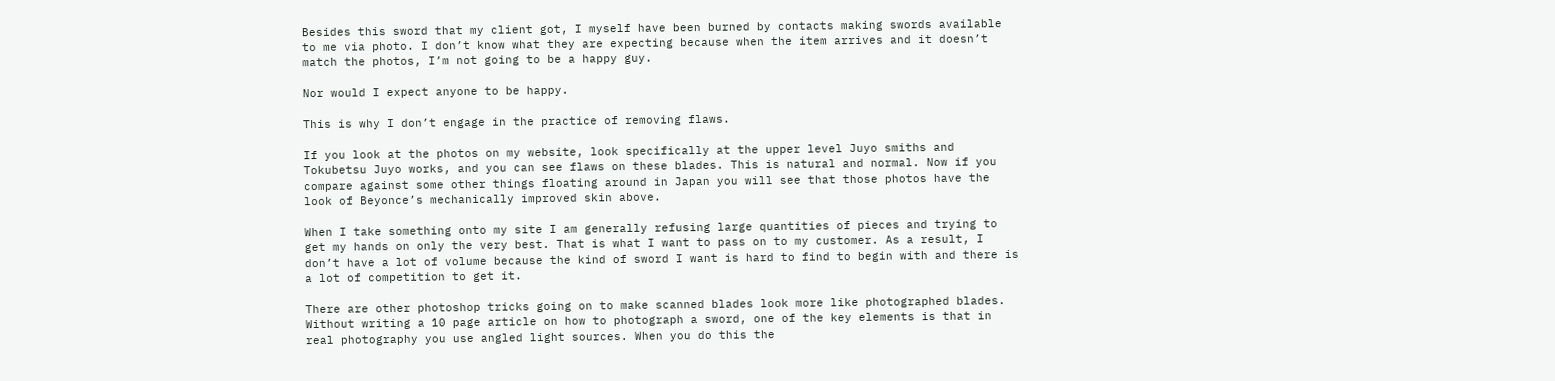Besides this sword that my client got, I myself have been burned by contacts making swords available to me via photo. I don’t know what they are expecting because when the item arrives and it doesn’t match the photos, I’m not going to be a happy guy.

Nor would I expect anyone to be happy.

This is why I don’t engage in the practice of removing flaws.

If you look at the photos on my website, look specifically at the upper level Juyo smiths and Tokubetsu Juyo works, and you can see flaws on these blades. This is natural and normal. Now if you compare against some other things floating around in Japan you will see that those photos have the look of Beyonce’s mechanically improved skin above.

When I take something onto my site I am generally refusing large quantities of pieces and trying to get my hands on only the very best. That is what I want to pass on to my customer. As a result, I don’t have a lot of volume because the kind of sword I want is hard to find to begin with and there is a lot of competition to get it.

There are other photoshop tricks going on to make scanned blades look more like photographed blades. Without writing a 10 page article on how to photograph a sword, one of the key elements is that in real photography you use angled light sources. When you do this the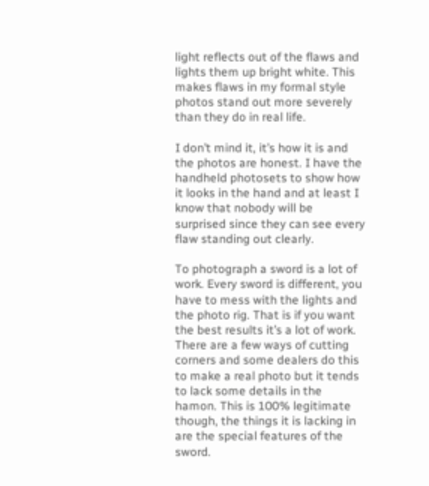light reflects out of the flaws and lights them up bright white. This makes flaws in my formal style photos stand out more severely than they do in real life.

I don’t mind it, it’s how it is and the photos are honest. I have the handheld photosets to show how it looks in the hand and at least I know that nobody will be surprised since they can see every flaw standing out clearly.

To photograph a sword is a lot of work. Every sword is different, you have to mess with the lights and the photo rig. That is if you want the best results it’s a lot of work. There are a few ways of cutting corners and some dealers do this to make a real photo but it tends to lack some details in the hamon. This is 100% legitimate though, the things it is lacking in are the special features of the sword.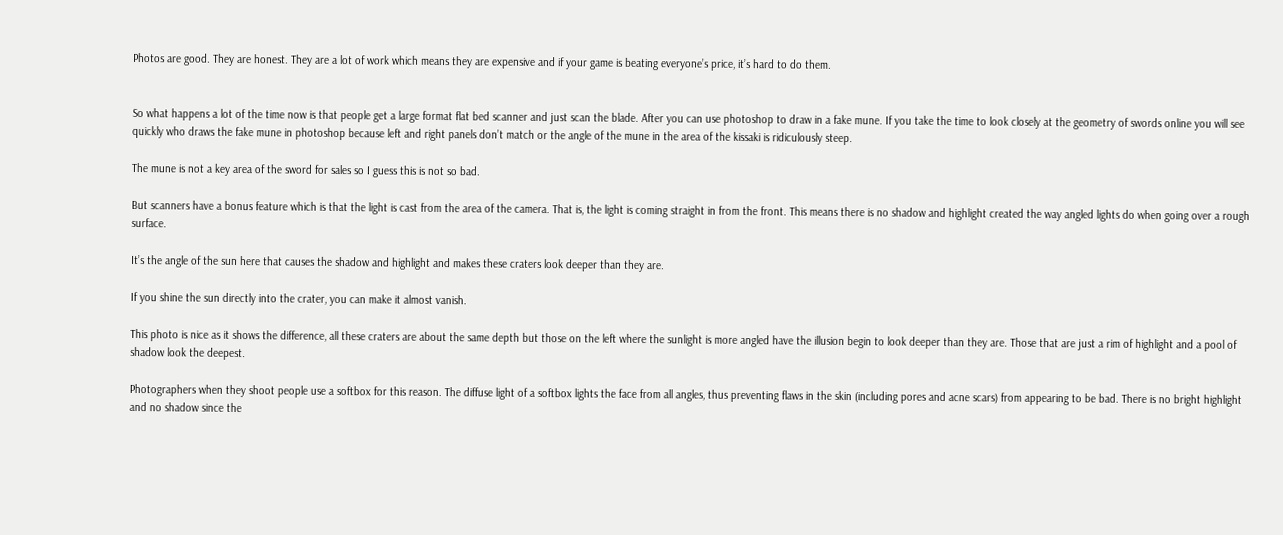Photos are good. They are honest. They are a lot of work which means they are expensive and if your game is beating everyone’s price, it’s hard to do them.


So what happens a lot of the time now is that people get a large format flat bed scanner and just scan the blade. After you can use photoshop to draw in a fake mune. If you take the time to look closely at the geometry of swords online you will see quickly who draws the fake mune in photoshop because left and right panels don’t match or the angle of the mune in the area of the kissaki is ridiculously steep.

The mune is not a key area of the sword for sales so I guess this is not so bad.

But scanners have a bonus feature which is that the light is cast from the area of the camera. That is, the light is coming straight in from the front. This means there is no shadow and highlight created the way angled lights do when going over a rough surface.

It’s the angle of the sun here that causes the shadow and highlight and makes these craters look deeper than they are.

If you shine the sun directly into the crater, you can make it almost vanish.

This photo is nice as it shows the difference, all these craters are about the same depth but those on the left where the sunlight is more angled have the illusion begin to look deeper than they are. Those that are just a rim of highlight and a pool of shadow look the deepest.

Photographers when they shoot people use a softbox for this reason. The diffuse light of a softbox lights the face from all angles, thus preventing flaws in the skin (including pores and acne scars) from appearing to be bad. There is no bright highlight and no shadow since the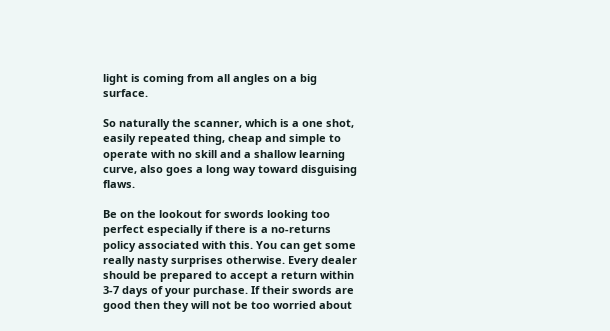light is coming from all angles on a big surface.

So naturally the scanner, which is a one shot, easily repeated thing, cheap and simple to operate with no skill and a shallow learning curve, also goes a long way toward disguising flaws.

Be on the lookout for swords looking too perfect especially if there is a no-returns policy associated with this. You can get some really nasty surprises otherwise. Every dealer should be prepared to accept a return within 3-7 days of your purchase. If their swords are good then they will not be too worried about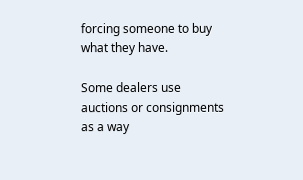forcing someone to buy what they have.

Some dealers use auctions or consignments as a way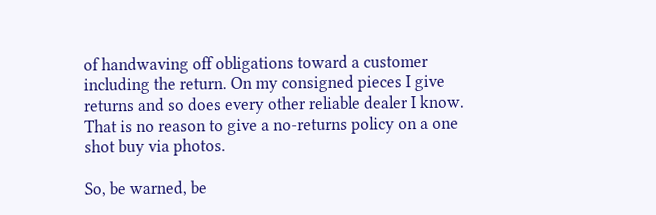of handwaving off obligations toward a customer including the return. On my consigned pieces I give returns and so does every other reliable dealer I know. That is no reason to give a no-returns policy on a one shot buy via photos.

So, be warned, be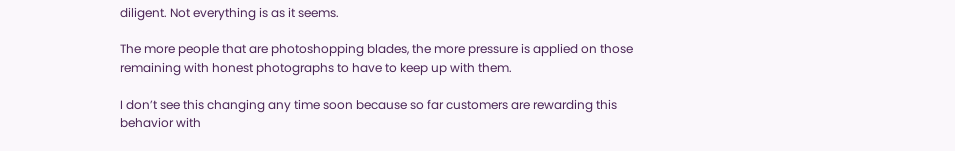diligent. Not everything is as it seems.

The more people that are photoshopping blades, the more pressure is applied on those remaining with honest photographs to have to keep up with them.

I don’t see this changing any time soon because so far customers are rewarding this behavior with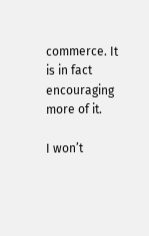commerce. It is in fact encouraging more of it.

I won’t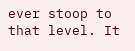ever stoop to that level. It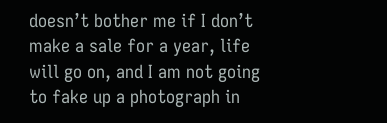doesn’t bother me if I don’t make a sale for a year, life will go on, and I am not going to fake up a photograph in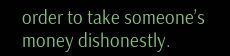order to take someone’s money dishonestly.